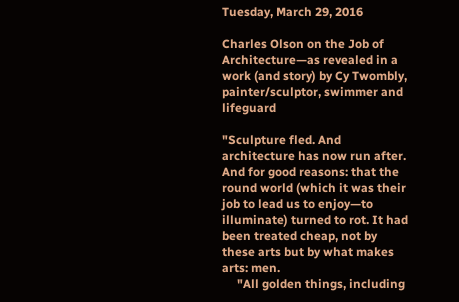Tuesday, March 29, 2016

Charles Olson on the Job of Architecture—as revealed in a work (and story) by Cy Twombly, painter/sculptor, swimmer and lifeguard

"Sculpture fled. And architecture has now run after. And for good reasons: that the round world (which it was their job to lead us to enjoy—to illuminate) turned to rot. It had been treated cheap, not by these arts but by what makes arts: men.
     "All golden things, including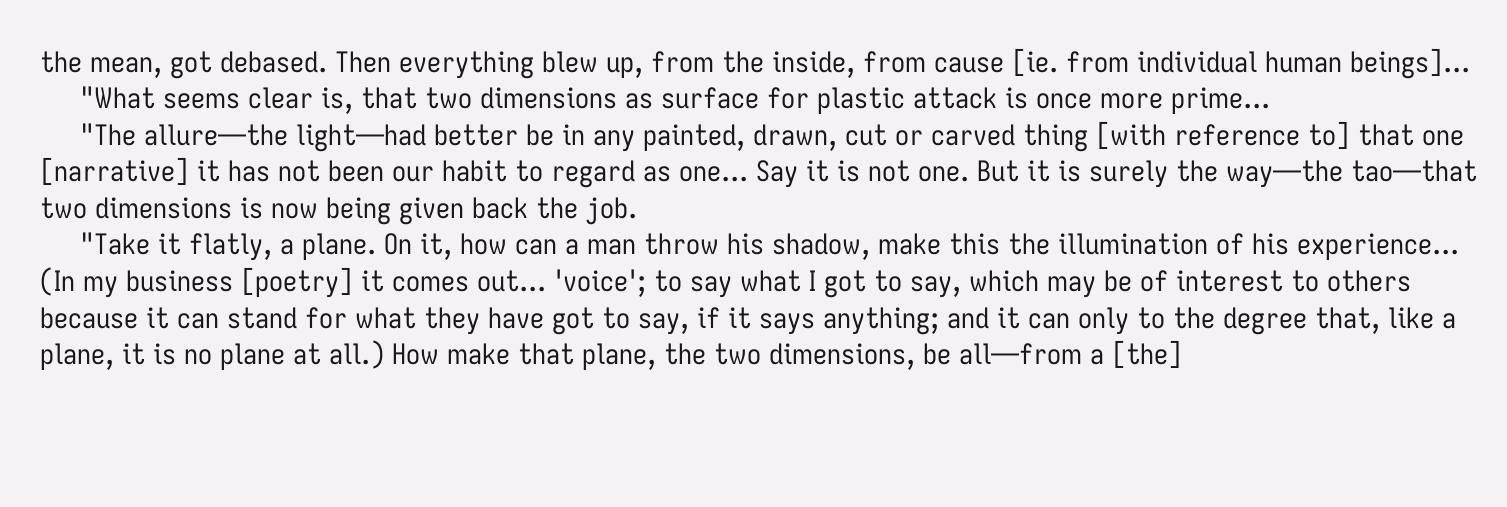the mean, got debased. Then everything blew up, from the inside, from cause [ie. from individual human beings]...
     "What seems clear is, that two dimensions as surface for plastic attack is once more prime...
     "The allure—the light—had better be in any painted, drawn, cut or carved thing [with reference to] that one [narrative] it has not been our habit to regard as one... Say it is not one. But it is surely the way—the tao—that two dimensions is now being given back the job.
     "Take it flatly, a plane. On it, how can a man throw his shadow, make this the illumination of his experience... (In my business [poetry] it comes out... 'voice'; to say what I got to say, which may be of interest to others because it can stand for what they have got to say, if it says anything; and it can only to the degree that, like a plane, it is no plane at all.) How make that plane, the two dimensions, be all—from a [the]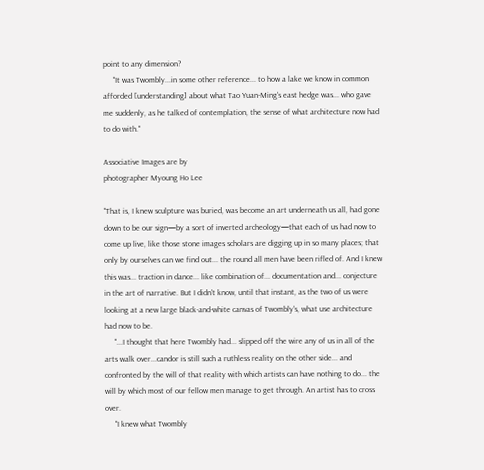point to any dimension?
     "It was Twombly...in some other reference... to how a lake we know in common afforded [understanding] about what Tao Yuan-Ming's east hedge was... who gave me suddenly, as he talked of contemplation, the sense of what architecture now had to do with."

Associative Images are by
photographer Myoung Ho Lee

"That is, I knew sculpture was buried, was become an art underneath us all, had gone down to be our sign—by a sort of inverted archeology—that each of us had now to come up live, like those stone images scholars are digging up in so many places; that only by ourselves can we find out... the round all men have been rifled of. And I knew this was... traction in dance... like combination of... documentation and... conjecture in the art of narrative. But I didn't know, until that instant, as the two of us were looking at a new large black-and-white canvas of Twombly's, what use architecture had now to be.
     "...I thought that here Twombly had... slipped off the wire any of us in all of the arts walk over...candor is still such a ruthless reality on the other side... and confronted by the will of that reality with which artists can have nothing to do... the will by which most of our fellow men manage to get through. An artist has to cross over.
     "I knew what Twombly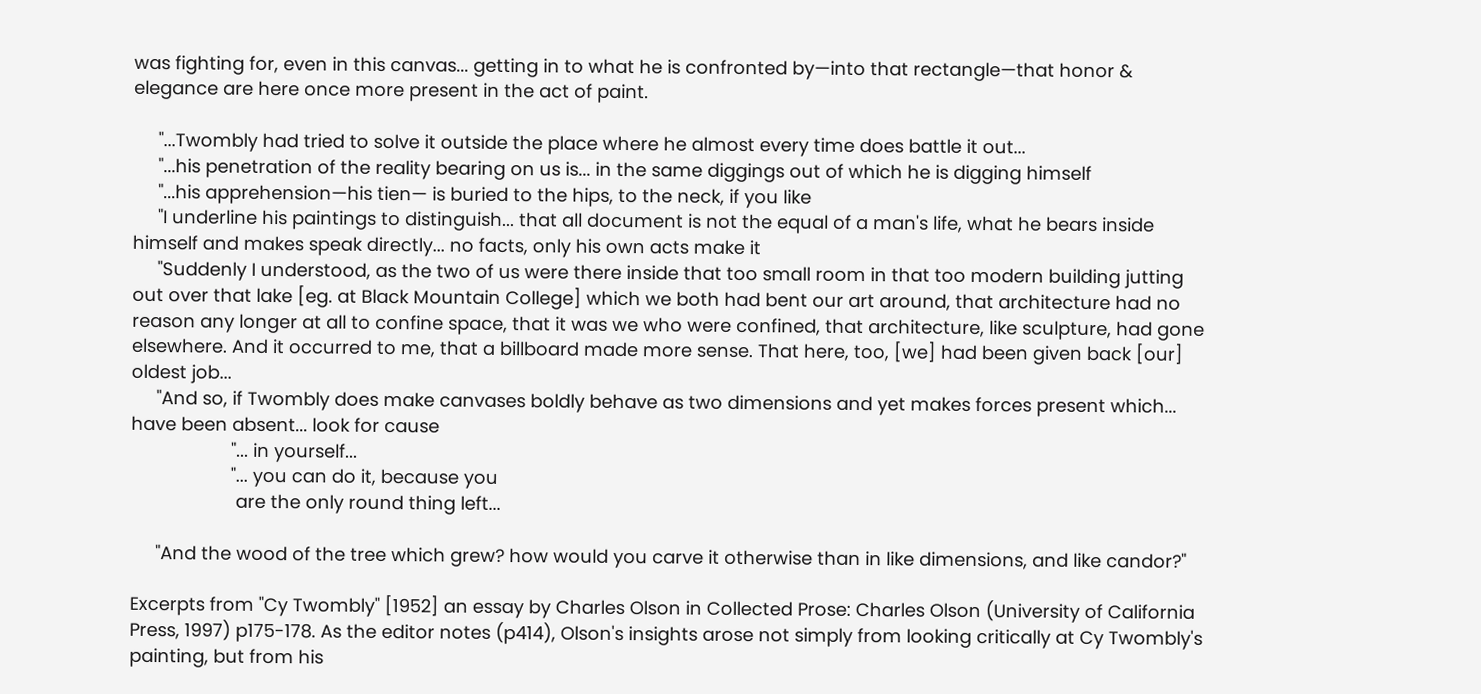was fighting for, even in this canvas... getting in to what he is confronted by—into that rectangle—that honor & elegance are here once more present in the act of paint.

     "...Twombly had tried to solve it outside the place where he almost every time does battle it out...
     "...his penetration of the reality bearing on us is... in the same diggings out of which he is digging himself
     "...his apprehension—his tien— is buried to the hips, to the neck, if you like
     "I underline his paintings to distinguish... that all document is not the equal of a man's life, what he bears inside himself and makes speak directly... no facts, only his own acts make it
     "Suddenly I understood, as the two of us were there inside that too small room in that too modern building jutting out over that lake [eg. at Black Mountain College] which we both had bent our art around, that architecture had no reason any longer at all to confine space, that it was we who were confined, that architecture, like sculpture, had gone elsewhere. And it occurred to me, that a billboard made more sense. That here, too, [we] had been given back [our] oldest job...
     "And so, if Twombly does make canvases boldly behave as two dimensions and yet makes forces present which... have been absent... look for cause
                    "... in yourself...
                    "... you can do it, because you
                     are the only round thing left...

     "And the wood of the tree which grew? how would you carve it otherwise than in like dimensions, and like candor?"

Excerpts from "Cy Twombly" [1952] an essay by Charles Olson in Collected Prose: Charles Olson (University of California Press, 1997) p175-178. As the editor notes (p414), Olson's insights arose not simply from looking critically at Cy Twombly's painting, but from his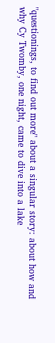"questionings, to find out more" about a singular story: about how and why Cy Twomby, one night, came to dive into a lake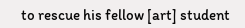to rescue his fellow [art] student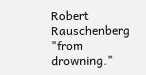Robert Rauschenberg "from drowning."